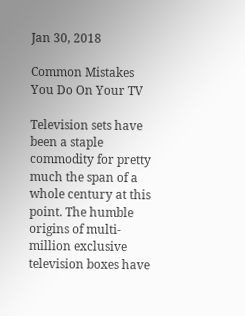Jan 30, 2018

Common Mistakes You Do On Your TV

Television sets have been a staple commodity for pretty much the span of a whole century at this point. The humble origins of multi-million exclusive television boxes have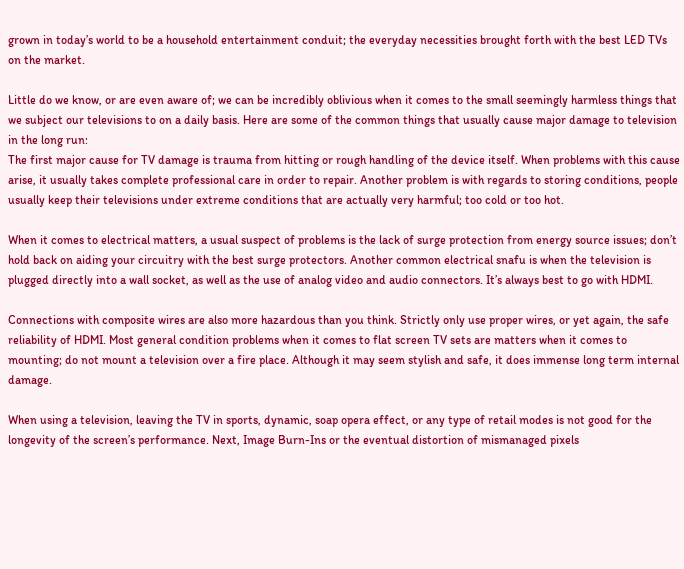grown in today’s world to be a household entertainment conduit; the everyday necessities brought forth with the best LED TVs on the market.

Little do we know, or are even aware of; we can be incredibly oblivious when it comes to the small seemingly harmless things that we subject our televisions to on a daily basis. Here are some of the common things that usually cause major damage to television in the long run:
The first major cause for TV damage is trauma from hitting or rough handling of the device itself. When problems with this cause arise, it usually takes complete professional care in order to repair. Another problem is with regards to storing conditions, people usually keep their televisions under extreme conditions that are actually very harmful; too cold or too hot.

When it comes to electrical matters, a usual suspect of problems is the lack of surge protection from energy source issues; don’t hold back on aiding your circuitry with the best surge protectors. Another common electrical snafu is when the television is plugged directly into a wall socket, as well as the use of analog video and audio connectors. It’s always best to go with HDMI.

Connections with composite wires are also more hazardous than you think. Strictly only use proper wires, or yet again, the safe reliability of HDMI. Most general condition problems when it comes to flat screen TV sets are matters when it comes to mounting; do not mount a television over a fire place. Although it may seem stylish and safe, it does immense long term internal damage.

When using a television, leaving the TV in sports, dynamic, soap opera effect, or any type of retail modes is not good for the longevity of the screen’s performance. Next, Image Burn-Ins or the eventual distortion of mismanaged pixels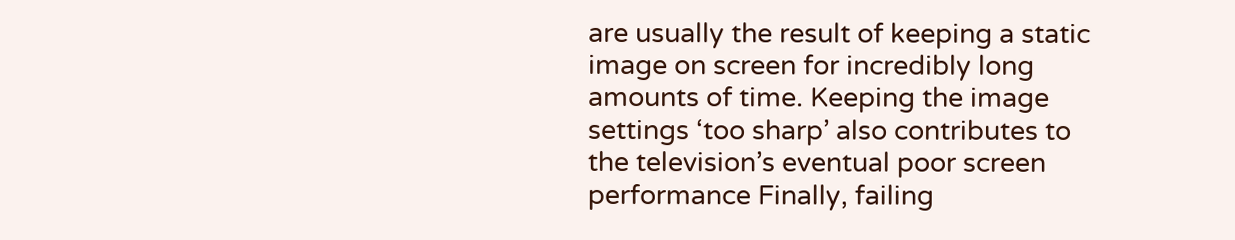are usually the result of keeping a static image on screen for incredibly long amounts of time. Keeping the image settings ‘too sharp’ also contributes to the television’s eventual poor screen performance Finally, failing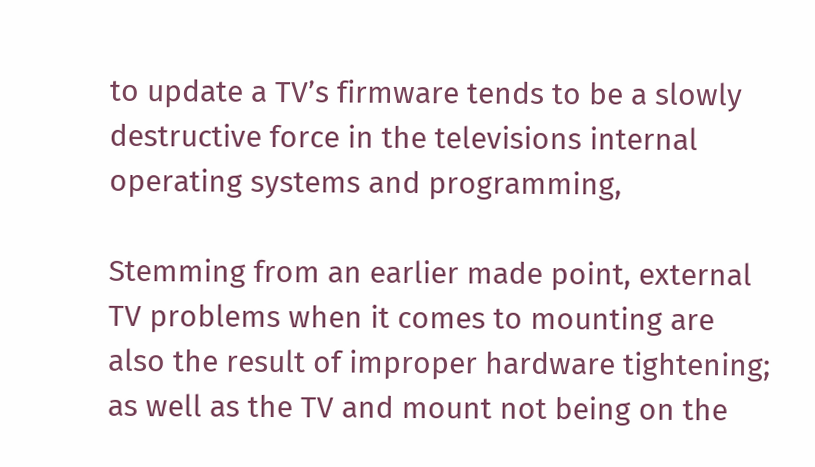to update a TV’s firmware tends to be a slowly destructive force in the televisions internal operating systems and programming,

Stemming from an earlier made point, external TV problems when it comes to mounting are also the result of improper hardware tightening; as well as the TV and mount not being on the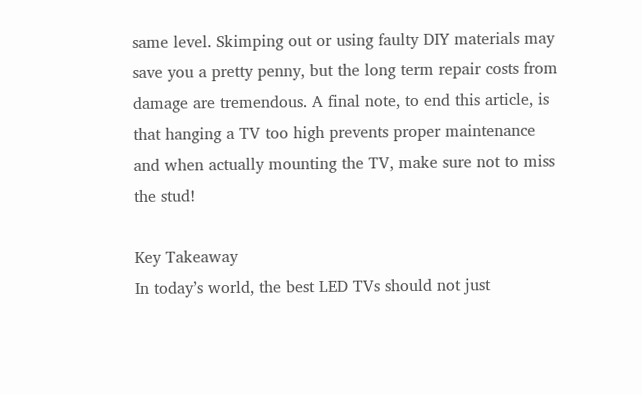same level. Skimping out or using faulty DIY materials may save you a pretty penny, but the long term repair costs from damage are tremendous. A final note, to end this article, is that hanging a TV too high prevents proper maintenance and when actually mounting the TV, make sure not to miss the stud!

Key Takeaway
In today’s world, the best LED TVs should not just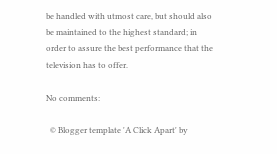be handled with utmost care, but should also be maintained to the highest standard; in order to assure the best performance that the television has to offer.

No comments:

  © Blogger template 'A Click Apart' by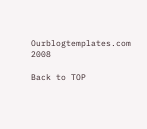Ourblogtemplates.com 2008

Back to TOP